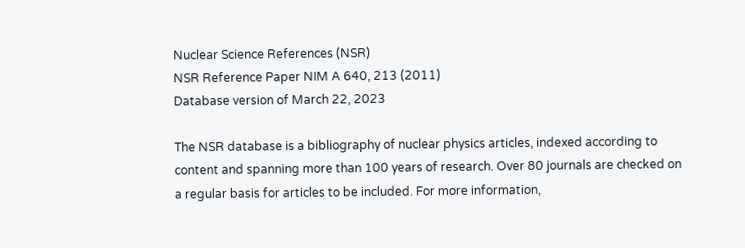Nuclear Science References (NSR)
NSR Reference Paper NIM A 640, 213 (2011)
Database version of March 22, 2023

The NSR database is a bibliography of nuclear physics articles, indexed according to content and spanning more than 100 years of research. Over 80 journals are checked on a regular basis for articles to be included. For more information,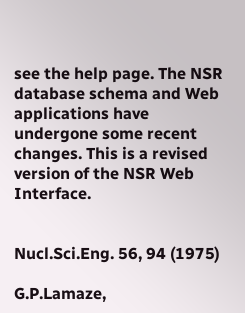see the help page. The NSR database schema and Web applications have undergone some recent changes. This is a revised version of the NSR Web Interface.


Nucl.Sci.Eng. 56, 94 (1975)

G.P.Lamaze,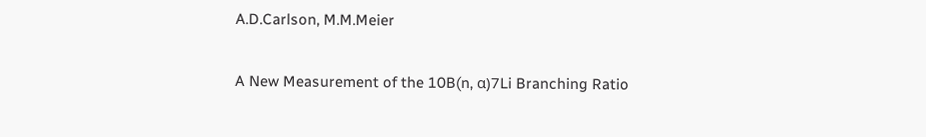A.D.Carlson, M.M.Meier

A New Measurement of the 10B(n, α)7Li Branching Ratio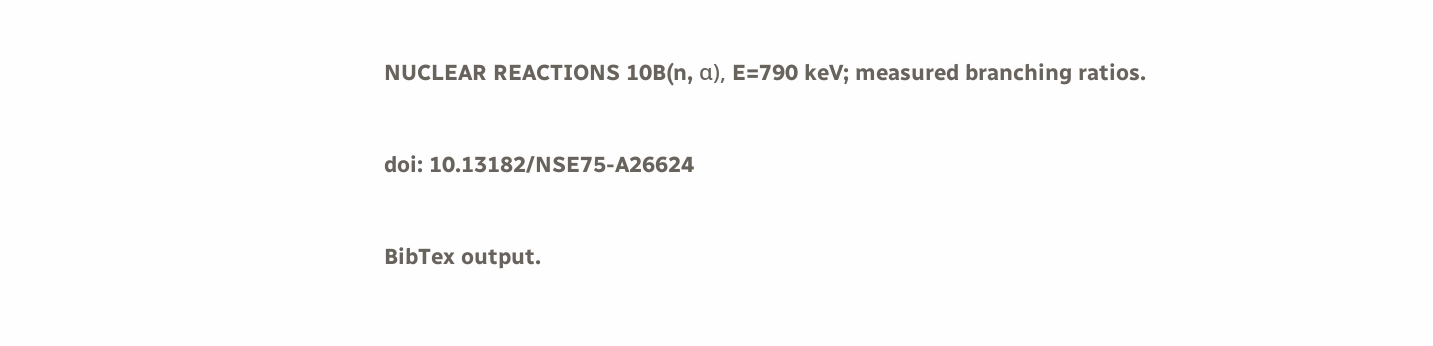NUCLEAR REACTIONS 10B(n, α), E=790 keV; measured branching ratios.

doi: 10.13182/NSE75-A26624

BibTex output.